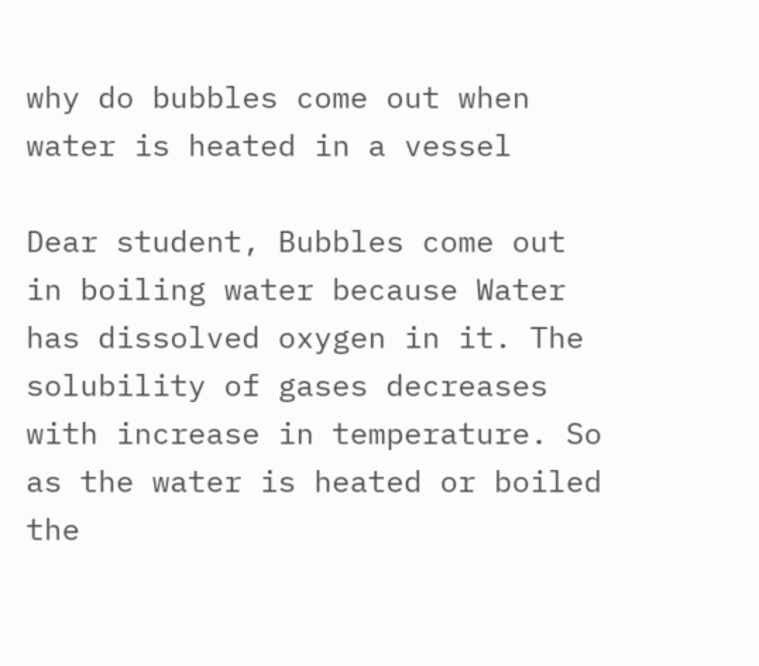why do bubbles come out when water is heated in a vessel

Dear student, Bubbles come out in boiling water because Water has dissolved oxygen in it. The solubility of gases decreases with increase in temperature. So as the water is heated or boiled the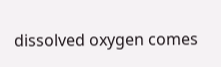dissolved oxygen comes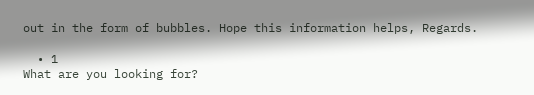out in the form of bubbles. Hope this information helps, Regards.

  • 1
What are you looking for?